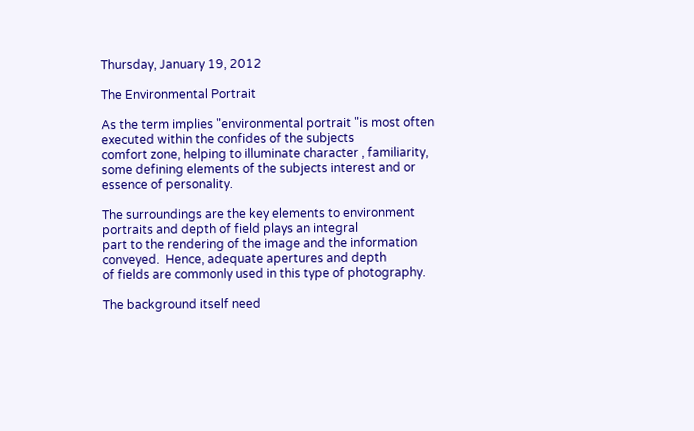Thursday, January 19, 2012

The Environmental Portrait

As the term implies "environmental portrait "is most often executed within the confides of the subjects
comfort zone, helping to illuminate character , familiarity, some defining elements of the subjects interest and or essence of personality.

The surroundings are the key elements to environment portraits and depth of field plays an integral
part to the rendering of the image and the information conveyed.  Hence, adequate apertures and depth
of fields are commonly used in this type of photography.

The background itself need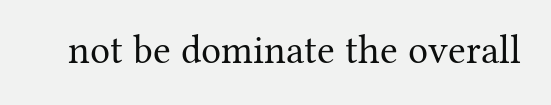not be dominate the overall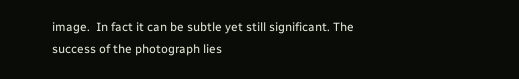image.  In fact it can be subtle yet still significant. The success of the photograph lies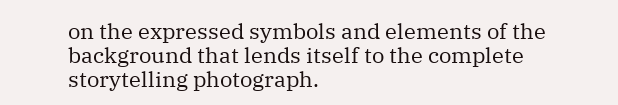on the expressed symbols and elements of the background that lends itself to the complete storytelling photograph.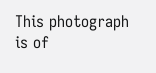This photograph is of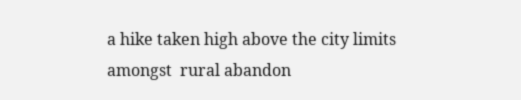a hike taken high above the city limits amongst  rural abandon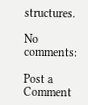structures.

No comments:

Post a Comment